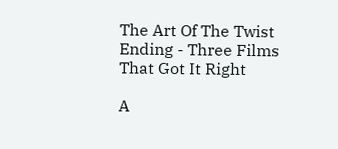The Art Of The Twist Ending - Three Films That Got It Right

A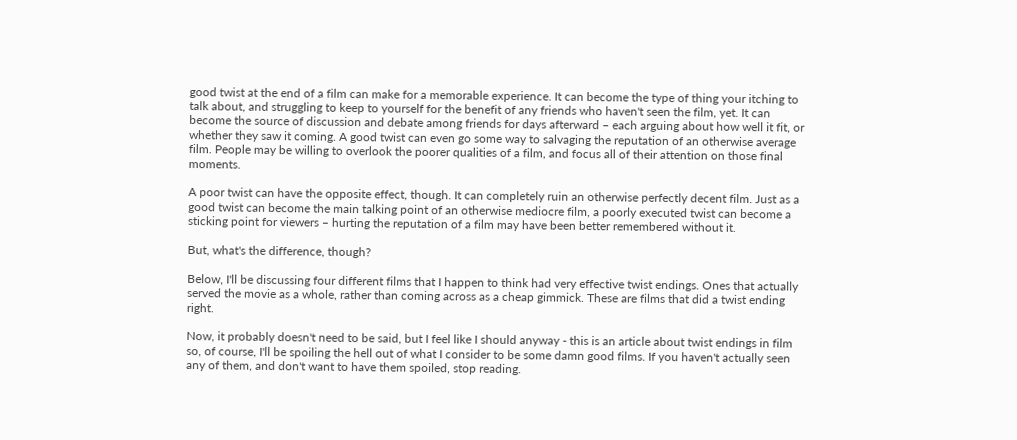good twist at the end of a film can make for a memorable experience. It can become the type of thing your itching to talk about, and struggling to keep to yourself for the benefit of any friends who haven't seen the film, yet. It can become the source of discussion and debate among friends for days afterward – each arguing about how well it fit, or whether they saw it coming. A good twist can even go some way to salvaging the reputation of an otherwise average film. People may be willing to overlook the poorer qualities of a film, and focus all of their attention on those final moments.

A poor twist can have the opposite effect, though. It can completely ruin an otherwise perfectly decent film. Just as a good twist can become the main talking point of an otherwise mediocre film, a poorly executed twist can become a sticking point for viewers – hurting the reputation of a film may have been better remembered without it.

But, what's the difference, though?

Below, I'll be discussing four different films that I happen to think had very effective twist endings. Ones that actually served the movie as a whole, rather than coming across as a cheap gimmick. These are films that did a twist ending right.

Now, it probably doesn't need to be said, but I feel like I should anyway - this is an article about twist endings in film so, of course, I'll be spoiling the hell out of what I consider to be some damn good films. If you haven't actually seen any of them, and don't want to have them spoiled, stop reading.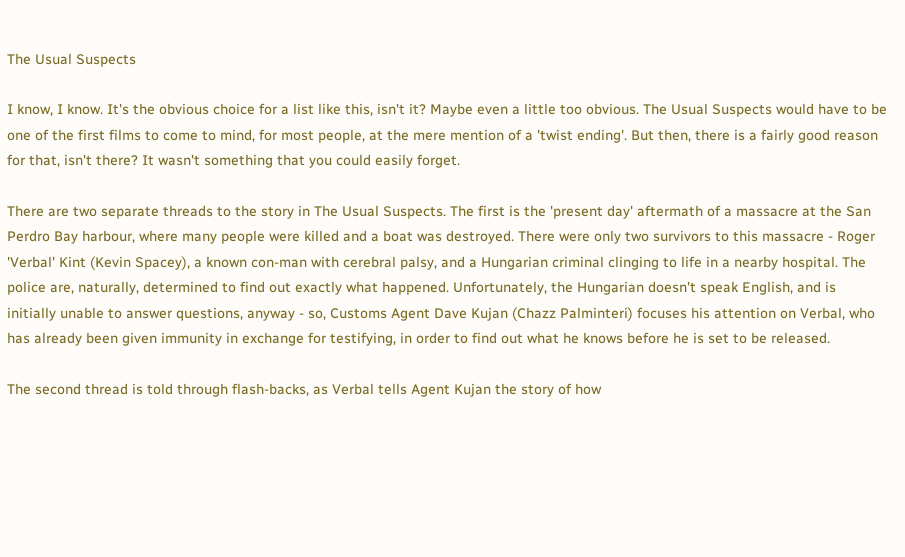The Usual Suspects

I know, I know. It's the obvious choice for a list like this, isn't it? Maybe even a little too obvious. The Usual Suspects would have to be one of the first films to come to mind, for most people, at the mere mention of a 'twist ending'. But then, there is a fairly good reason for that, isn't there? It wasn't something that you could easily forget.

There are two separate threads to the story in The Usual Suspects. The first is the 'present day' aftermath of a massacre at the San Perdro Bay harbour, where many people were killed and a boat was destroyed. There were only two survivors to this massacre - Roger 'Verbal' Kint (Kevin Spacey), a known con-man with cerebral palsy, and a Hungarian criminal clinging to life in a nearby hospital. The police are, naturally, determined to find out exactly what happened. Unfortunately, the Hungarian doesn't speak English, and is initially unable to answer questions, anyway - so, Customs Agent Dave Kujan (Chazz Palminteri) focuses his attention on Verbal, who has already been given immunity in exchange for testifying, in order to find out what he knows before he is set to be released.

The second thread is told through flash-backs, as Verbal tells Agent Kujan the story of how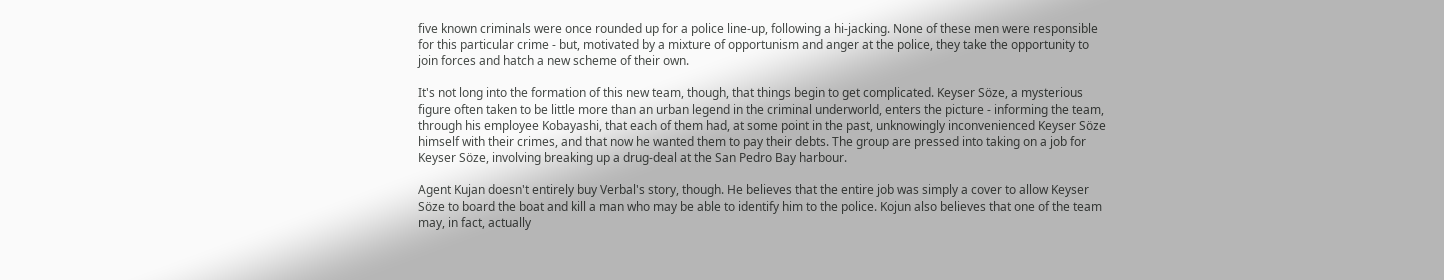five known criminals were once rounded up for a police line-up, following a hi-jacking. None of these men were responsible for this particular crime - but, motivated by a mixture of opportunism and anger at the police, they take the opportunity to join forces and hatch a new scheme of their own.

It's not long into the formation of this new team, though, that things begin to get complicated. Keyser Söze, a mysterious figure often taken to be little more than an urban legend in the criminal underworld, enters the picture - informing the team, through his employee Kobayashi, that each of them had, at some point in the past, unknowingly inconvenienced Keyser Söze himself with their crimes, and that now he wanted them to pay their debts. The group are pressed into taking on a job for Keyser Söze, involving breaking up a drug-deal at the San Pedro Bay harbour.

Agent Kujan doesn't entirely buy Verbal's story, though. He believes that the entire job was simply a cover to allow Keyser Söze to board the boat and kill a man who may be able to identify him to the police. Kojun also believes that one of the team may, in fact, actually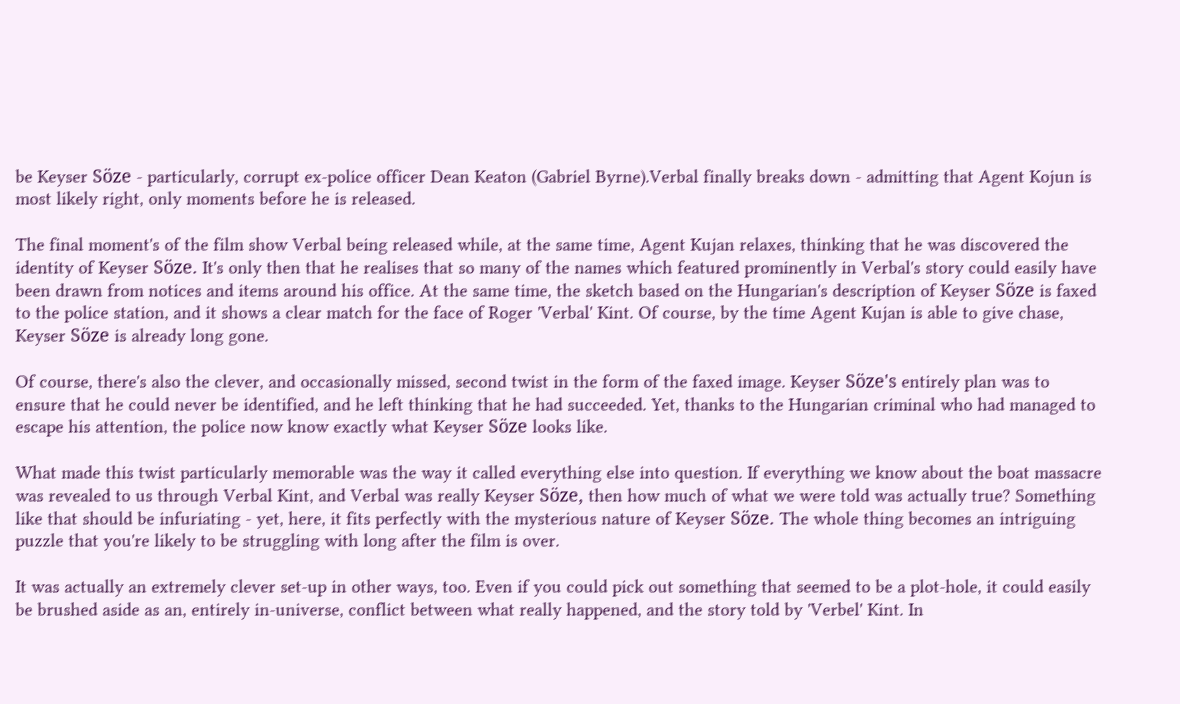be Keyser Söze - particularly, corrupt ex-police officer Dean Keaton (Gabriel Byrne).Verbal finally breaks down - admitting that Agent Kojun is most likely right, only moments before he is released.

The final moment's of the film show Verbal being released while, at the same time, Agent Kujan relaxes, thinking that he was discovered the identity of Keyser Söze. It's only then that he realises that so many of the names which featured prominently in Verbal's story could easily have been drawn from notices and items around his office. At the same time, the sketch based on the Hungarian's description of Keyser Söze is faxed to the police station, and it shows a clear match for the face of Roger 'Verbal' Kint. Of course, by the time Agent Kujan is able to give chase, Keyser Söze is already long gone.

Of course, there's also the clever, and occasionally missed, second twist in the form of the faxed image. Keyser Söze's entirely plan was to ensure that he could never be identified, and he left thinking that he had succeeded. Yet, thanks to the Hungarian criminal who had managed to escape his attention, the police now know exactly what Keyser Söze looks like.

What made this twist particularly memorable was the way it called everything else into question. If everything we know about the boat massacre was revealed to us through Verbal Kint, and Verbal was really Keyser Söze, then how much of what we were told was actually true? Something like that should be infuriating - yet, here, it fits perfectly with the mysterious nature of Keyser Söze. The whole thing becomes an intriguing puzzle that you're likely to be struggling with long after the film is over.

It was actually an extremely clever set-up in other ways, too. Even if you could pick out something that seemed to be a plot-hole, it could easily be brushed aside as an, entirely in-universe, conflict between what really happened, and the story told by 'Verbel' Kint. In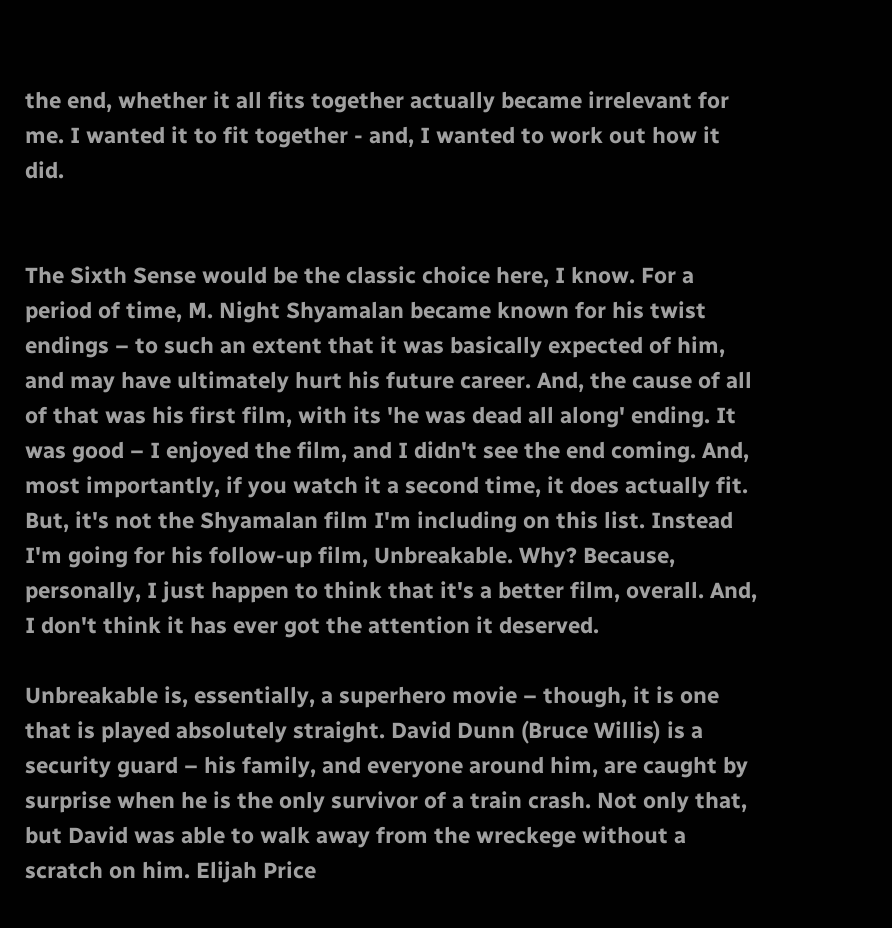the end, whether it all fits together actually became irrelevant for me. I wanted it to fit together - and, I wanted to work out how it did.


The Sixth Sense would be the classic choice here, I know. For a period of time, M. Night Shyamalan became known for his twist endings – to such an extent that it was basically expected of him, and may have ultimately hurt his future career. And, the cause of all of that was his first film, with its 'he was dead all along' ending. It was good – I enjoyed the film, and I didn't see the end coming. And, most importantly, if you watch it a second time, it does actually fit. But, it's not the Shyamalan film I'm including on this list. Instead I'm going for his follow-up film, Unbreakable. Why? Because, personally, I just happen to think that it's a better film, overall. And, I don't think it has ever got the attention it deserved.

Unbreakable is, essentially, a superhero movie – though, it is one that is played absolutely straight. David Dunn (Bruce Willis) is a security guard – his family, and everyone around him, are caught by surprise when he is the only survivor of a train crash. Not only that, but David was able to walk away from the wreckege without a scratch on him. Elijah Price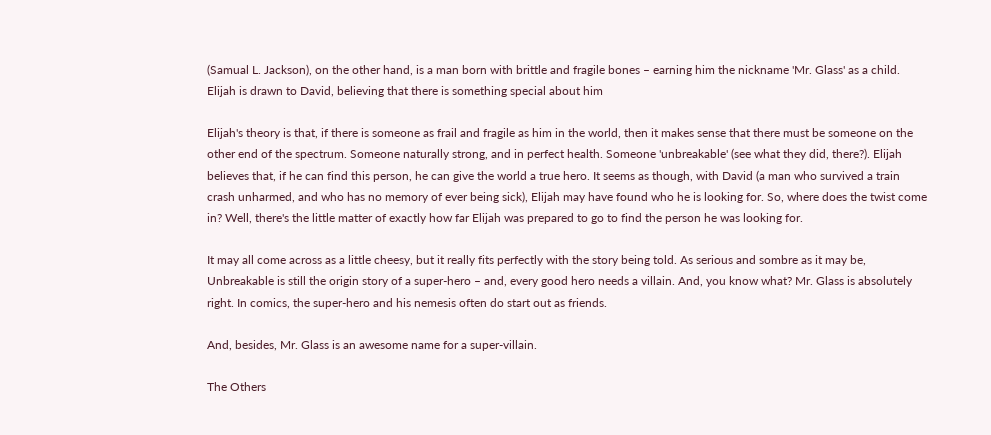(Samual L. Jackson), on the other hand, is a man born with brittle and fragile bones – earning him the nickname 'Mr. Glass' as a child. Elijah is drawn to David, believing that there is something special about him

Elijah's theory is that, if there is someone as frail and fragile as him in the world, then it makes sense that there must be someone on the other end of the spectrum. Someone naturally strong, and in perfect health. Someone 'unbreakable' (see what they did, there?). Elijah believes that, if he can find this person, he can give the world a true hero. It seems as though, with David (a man who survived a train crash unharmed, and who has no memory of ever being sick), Elijah may have found who he is looking for. So, where does the twist come in? Well, there's the little matter of exactly how far Elijah was prepared to go to find the person he was looking for.

It may all come across as a little cheesy, but it really fits perfectly with the story being told. As serious and sombre as it may be, Unbreakable is still the origin story of a super-hero – and, every good hero needs a villain. And, you know what? Mr. Glass is absolutely right. In comics, the super-hero and his nemesis often do start out as friends.

And, besides, Mr. Glass is an awesome name for a super-villain.

The Others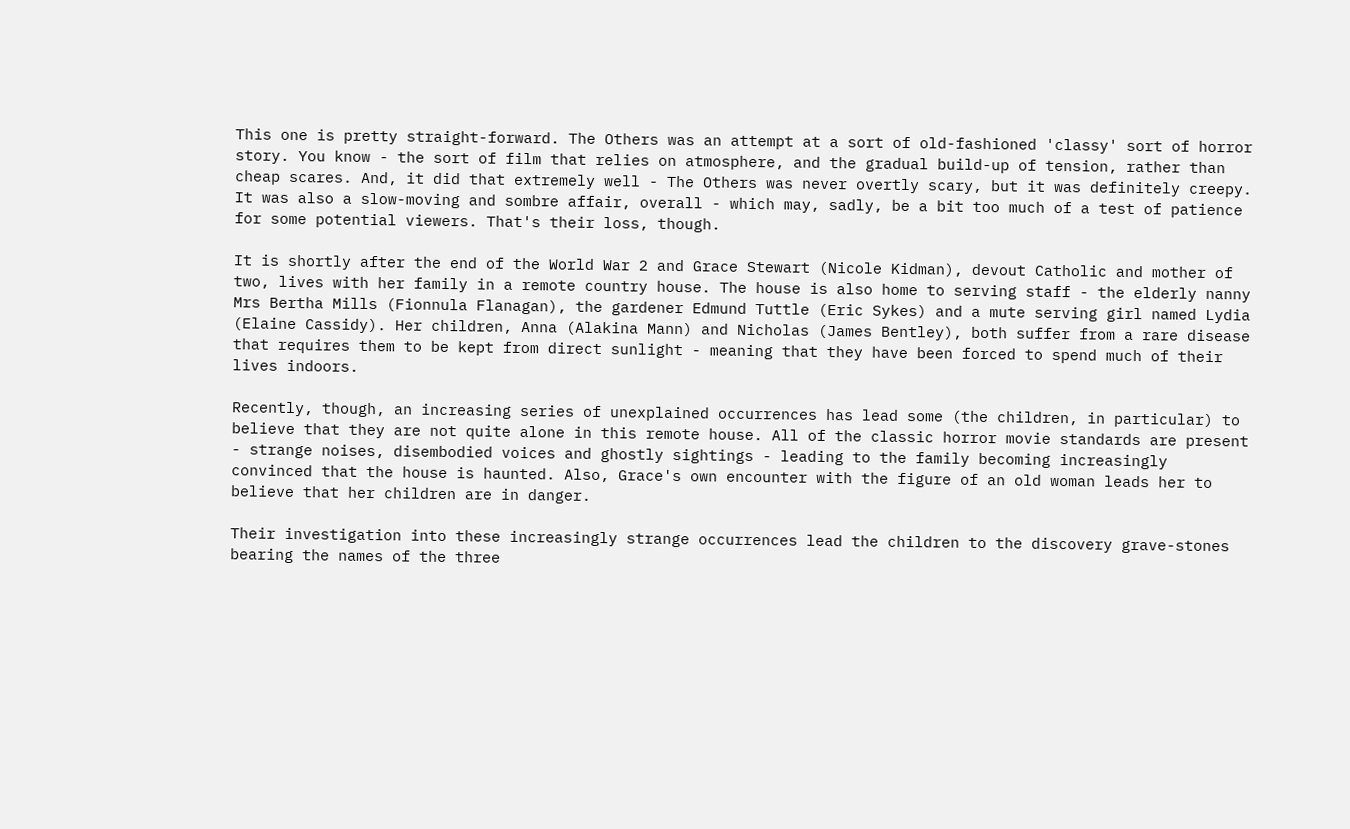This one is pretty straight-forward. The Others was an attempt at a sort of old-fashioned 'classy' sort of horror story. You know - the sort of film that relies on atmosphere, and the gradual build-up of tension, rather than cheap scares. And, it did that extremely well - The Others was never overtly scary, but it was definitely creepy. It was also a slow-moving and sombre affair, overall - which may, sadly, be a bit too much of a test of patience for some potential viewers. That's their loss, though.

It is shortly after the end of the World War 2 and Grace Stewart (Nicole Kidman), devout Catholic and mother of two, lives with her family in a remote country house. The house is also home to serving staff - the elderly nanny Mrs Bertha Mills (Fionnula Flanagan), the gardener Edmund Tuttle (Eric Sykes) and a mute serving girl named Lydia (Elaine Cassidy). Her children, Anna (Alakina Mann) and Nicholas (James Bentley), both suffer from a rare disease that requires them to be kept from direct sunlight - meaning that they have been forced to spend much of their lives indoors.

Recently, though, an increasing series of unexplained occurrences has lead some (the children, in particular) to believe that they are not quite alone in this remote house. All of the classic horror movie standards are present - strange noises, disembodied voices and ghostly sightings - leading to the family becoming increasingly convinced that the house is haunted. Also, Grace's own encounter with the figure of an old woman leads her to believe that her children are in danger.

Their investigation into these increasingly strange occurrences lead the children to the discovery grave-stones bearing the names of the three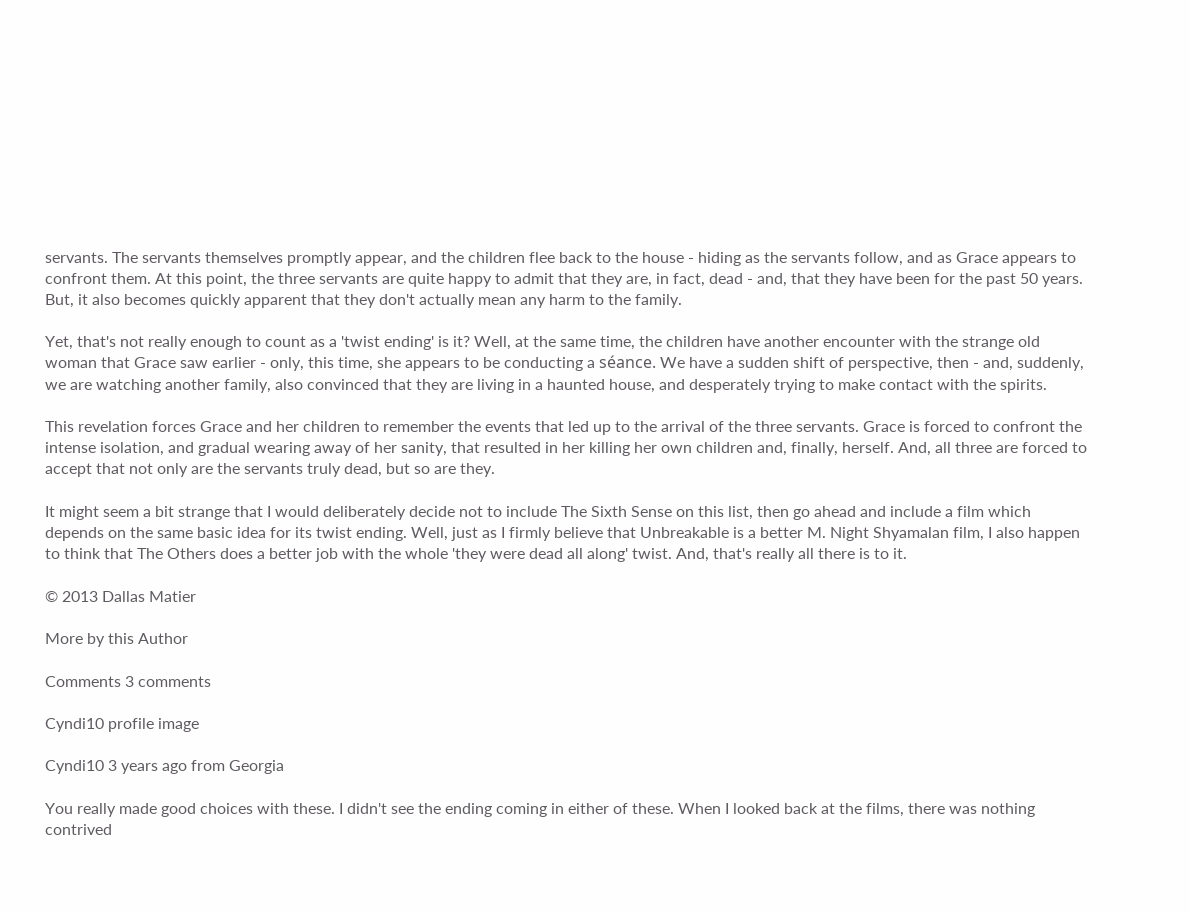servants. The servants themselves promptly appear, and the children flee back to the house - hiding as the servants follow, and as Grace appears to confront them. At this point, the three servants are quite happy to admit that they are, in fact, dead - and, that they have been for the past 50 years. But, it also becomes quickly apparent that they don't actually mean any harm to the family.

Yet, that's not really enough to count as a 'twist ending' is it? Well, at the same time, the children have another encounter with the strange old woman that Grace saw earlier - only, this time, she appears to be conducting a séance. We have a sudden shift of perspective, then - and, suddenly, we are watching another family, also convinced that they are living in a haunted house, and desperately trying to make contact with the spirits.

This revelation forces Grace and her children to remember the events that led up to the arrival of the three servants. Grace is forced to confront the intense isolation, and gradual wearing away of her sanity, that resulted in her killing her own children and, finally, herself. And, all three are forced to accept that not only are the servants truly dead, but so are they.

It might seem a bit strange that I would deliberately decide not to include The Sixth Sense on this list, then go ahead and include a film which depends on the same basic idea for its twist ending. Well, just as I firmly believe that Unbreakable is a better M. Night Shyamalan film, I also happen to think that The Others does a better job with the whole 'they were dead all along' twist. And, that's really all there is to it.

© 2013 Dallas Matier

More by this Author

Comments 3 comments

Cyndi10 profile image

Cyndi10 3 years ago from Georgia

You really made good choices with these. I didn't see the ending coming in either of these. When I looked back at the films, there was nothing contrived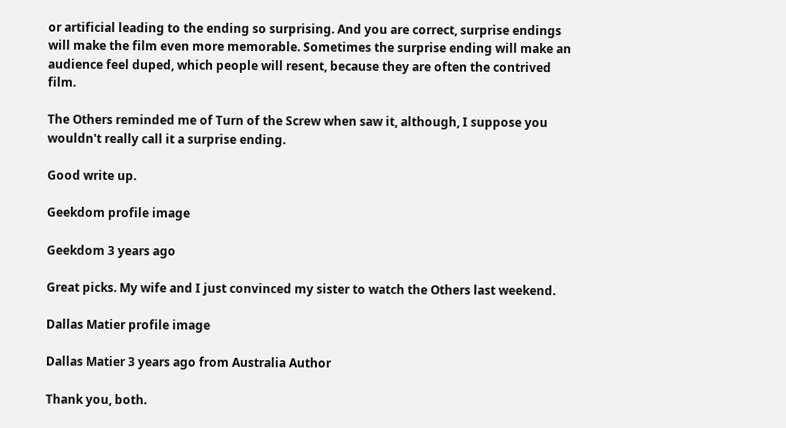or artificial leading to the ending so surprising. And you are correct, surprise endings will make the film even more memorable. Sometimes the surprise ending will make an audience feel duped, which people will resent, because they are often the contrived film.

The Others reminded me of Turn of the Screw when saw it, although, I suppose you wouldn't really call it a surprise ending.

Good write up.

Geekdom profile image

Geekdom 3 years ago

Great picks. My wife and I just convinced my sister to watch the Others last weekend.

Dallas Matier profile image

Dallas Matier 3 years ago from Australia Author

Thank you, both.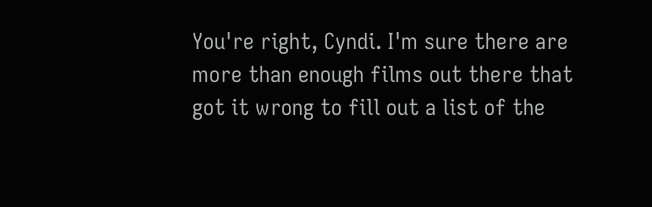You're right, Cyndi. I'm sure there are more than enough films out there that got it wrong to fill out a list of the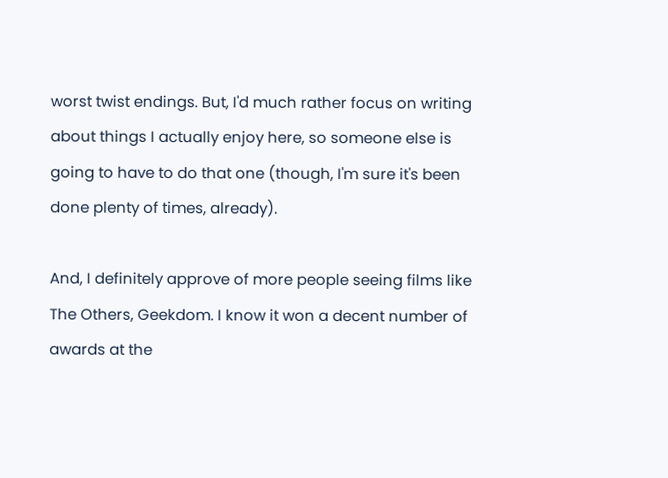worst twist endings. But, I'd much rather focus on writing about things I actually enjoy here, so someone else is going to have to do that one (though, I'm sure it's been done plenty of times, already).

And, I definitely approve of more people seeing films like The Others, Geekdom. I know it won a decent number of awards at the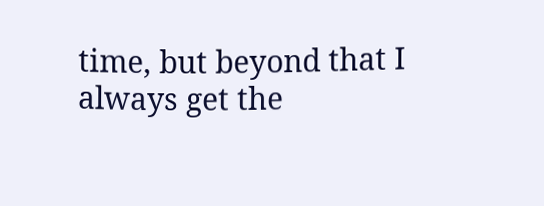time, but beyond that I always get the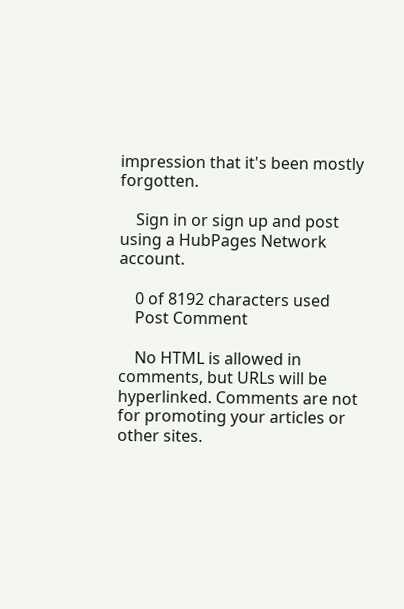impression that it's been mostly forgotten.

    Sign in or sign up and post using a HubPages Network account.

    0 of 8192 characters used
    Post Comment

    No HTML is allowed in comments, but URLs will be hyperlinked. Comments are not for promoting your articles or other sites.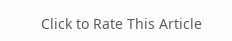Click to Rate This Article